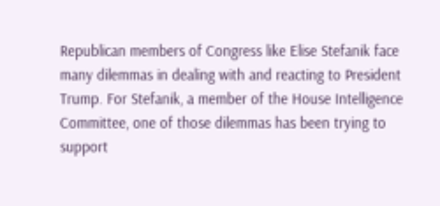Republican members of Congress like Elise Stefanik face many dilemmas in dealing with and reacting to President Trump. For Stefanik, a member of the House Intelligence Committee, one of those dilemmas has been trying to support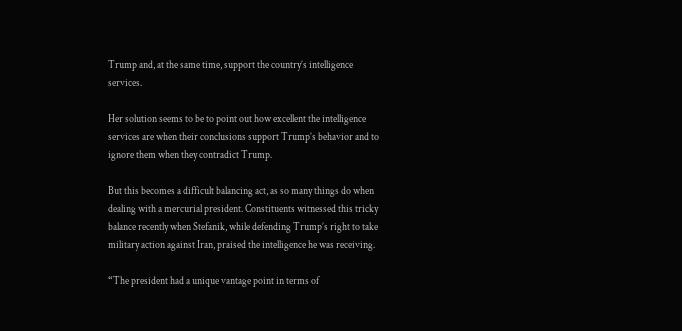Trump and, at the same time, support the country’s intelligence services.

Her solution seems to be to point out how excellent the intelligence services are when their conclusions support Trump’s behavior and to ignore them when they contradict Trump.

But this becomes a difficult balancing act, as so many things do when dealing with a mercurial president. Constituents witnessed this tricky balance recently when Stefanik, while defending Trump’s right to take military action against Iran, praised the intelligence he was receiving.

“The president had a unique vantage point in terms of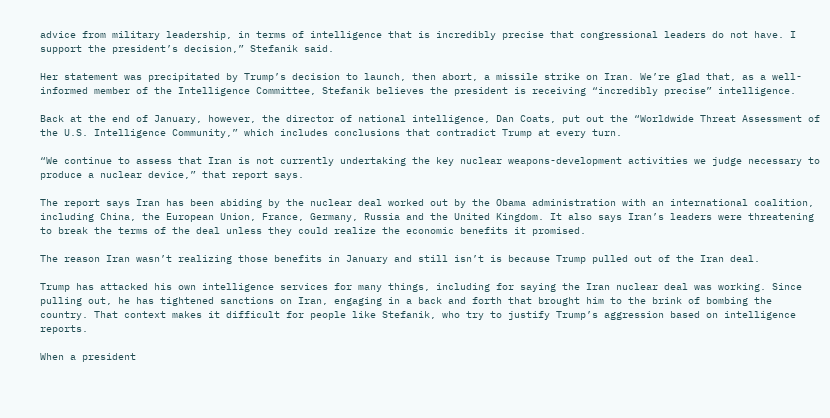advice from military leadership, in terms of intelligence that is incredibly precise that congressional leaders do not have. I support the president’s decision,” Stefanik said.

Her statement was precipitated by Trump’s decision to launch, then abort, a missile strike on Iran. We’re glad that, as a well-informed member of the Intelligence Committee, Stefanik believes the president is receiving “incredibly precise” intelligence.

Back at the end of January, however, the director of national intelligence, Dan Coats, put out the “Worldwide Threat Assessment of the U.S. Intelligence Community,” which includes conclusions that contradict Trump at every turn.

“We continue to assess that Iran is not currently undertaking the key nuclear weapons-development activities we judge necessary to produce a nuclear device,” that report says.

The report says Iran has been abiding by the nuclear deal worked out by the Obama administration with an international coalition, including China, the European Union, France, Germany, Russia and the United Kingdom. It also says Iran’s leaders were threatening to break the terms of the deal unless they could realize the economic benefits it promised.

The reason Iran wasn’t realizing those benefits in January and still isn’t is because Trump pulled out of the Iran deal.

Trump has attacked his own intelligence services for many things, including for saying the Iran nuclear deal was working. Since pulling out, he has tightened sanctions on Iran, engaging in a back and forth that brought him to the brink of bombing the country. That context makes it difficult for people like Stefanik, who try to justify Trump’s aggression based on intelligence reports.

When a president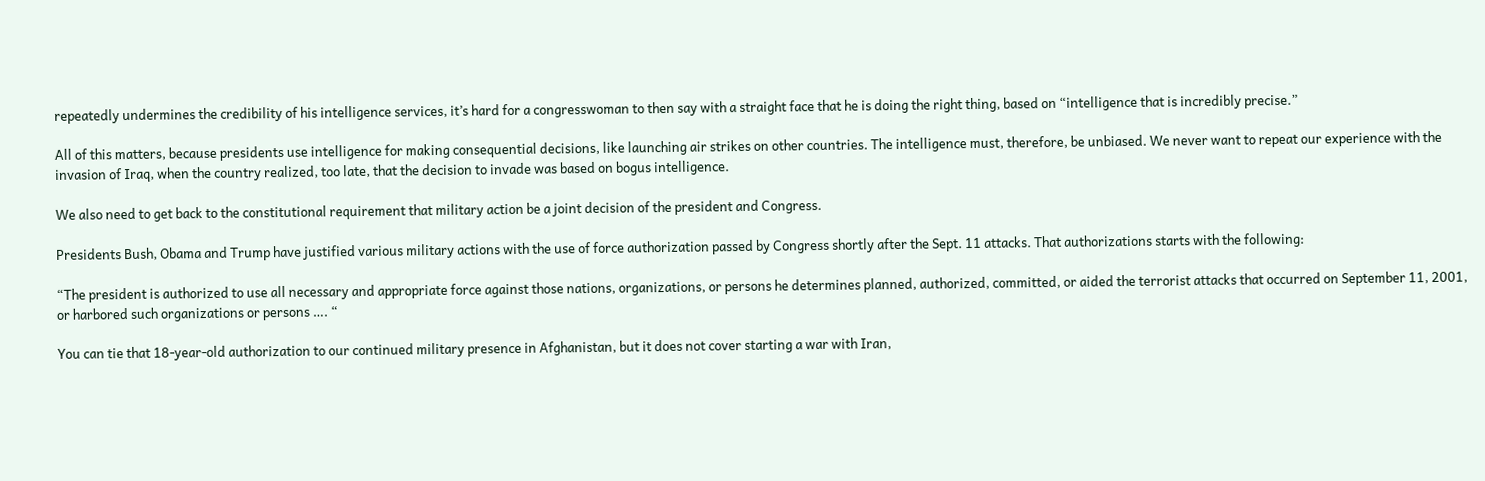repeatedly undermines the credibility of his intelligence services, it’s hard for a congresswoman to then say with a straight face that he is doing the right thing, based on “intelligence that is incredibly precise.”

All of this matters, because presidents use intelligence for making consequential decisions, like launching air strikes on other countries. The intelligence must, therefore, be unbiased. We never want to repeat our experience with the invasion of Iraq, when the country realized, too late, that the decision to invade was based on bogus intelligence.

We also need to get back to the constitutional requirement that military action be a joint decision of the president and Congress.

Presidents Bush, Obama and Trump have justified various military actions with the use of force authorization passed by Congress shortly after the Sept. 11 attacks. That authorizations starts with the following:

“The president is authorized to use all necessary and appropriate force against those nations, organizations, or persons he determines planned, authorized, committed, or aided the terrorist attacks that occurred on September 11, 2001, or harbored such organizations or persons …. “

You can tie that 18-year-old authorization to our continued military presence in Afghanistan, but it does not cover starting a war with Iran,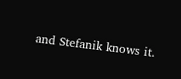and Stefanik knows it.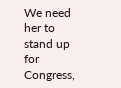We need her to stand up for Congress,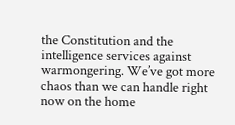the Constitution and the intelligence services against warmongering. We’ve got more chaos than we can handle right now on the home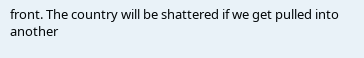front. The country will be shattered if we get pulled into another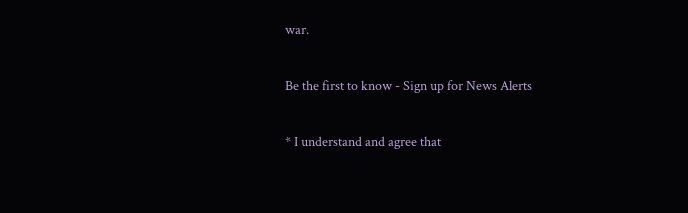war.

Be the first to know - Sign up for News Alerts

* I understand and agree that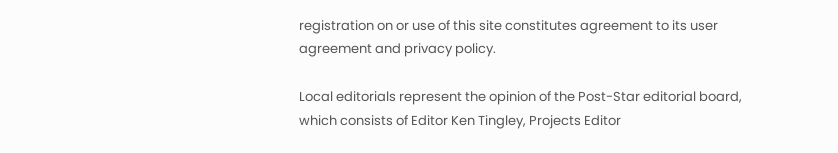registration on or use of this site constitutes agreement to its user agreement and privacy policy.

Local editorials represent the opinion of the Post-Star editorial board, which consists of Editor Ken Tingley, Projects Editor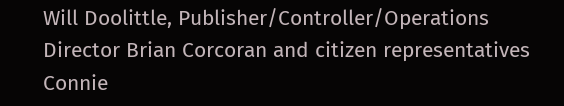Will Doolittle, Publisher/Controller/Operations Director Brian Corcoran and citizen representatives Connie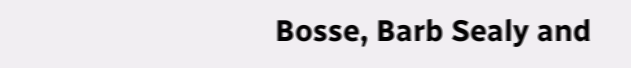Bosse, Barb Sealy and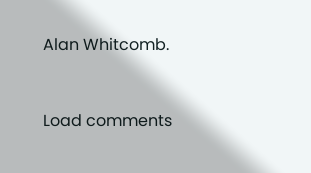Alan Whitcomb.


Load comments